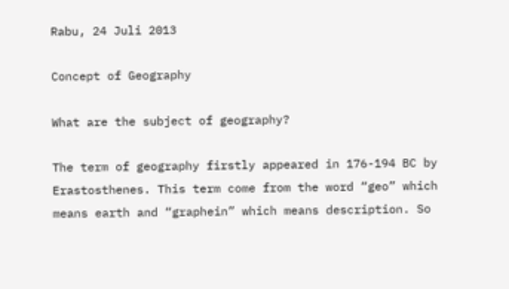Rabu, 24 Juli 2013

Concept of Geography

What are the subject of geography?

The term of geography firstly appeared in 176-194 BC by Erastosthenes. This term come from the word “geo” which means earth and “graphein” which means description. So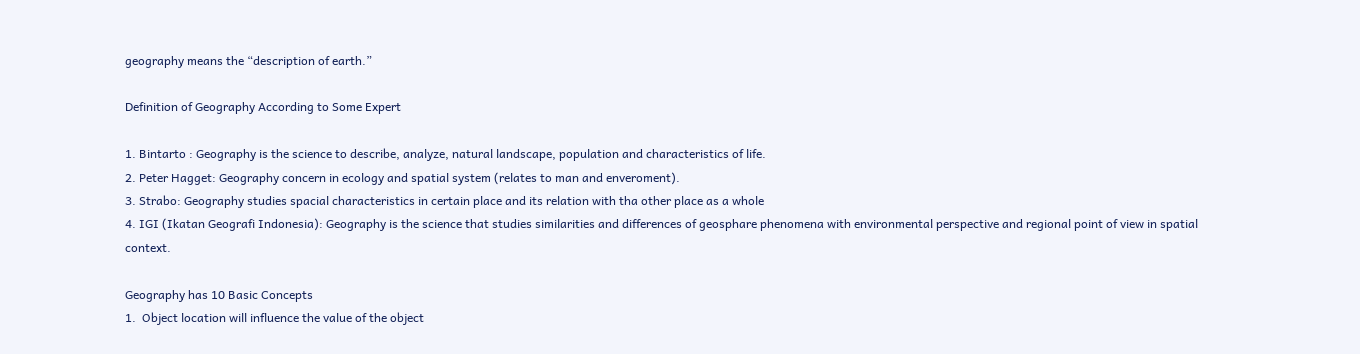geography means the “description of earth.”

Definition of Geography According to Some Expert

1. Bintarto : Geography is the science to describe, analyze, natural landscape, population and characteristics of life.
2. Peter Hagget: Geography concern in ecology and spatial system (relates to man and enveroment).
3. Strabo: Geography studies spacial characteristics in certain place and its relation with tha other place as a whole
4. IGI (Ikatan Geografi Indonesia): Geography is the science that studies similarities and differences of geosphare phenomena with environmental perspective and regional point of view in spatial context.

Geography has 10 Basic Concepts
1.  Object location will influence the value of the object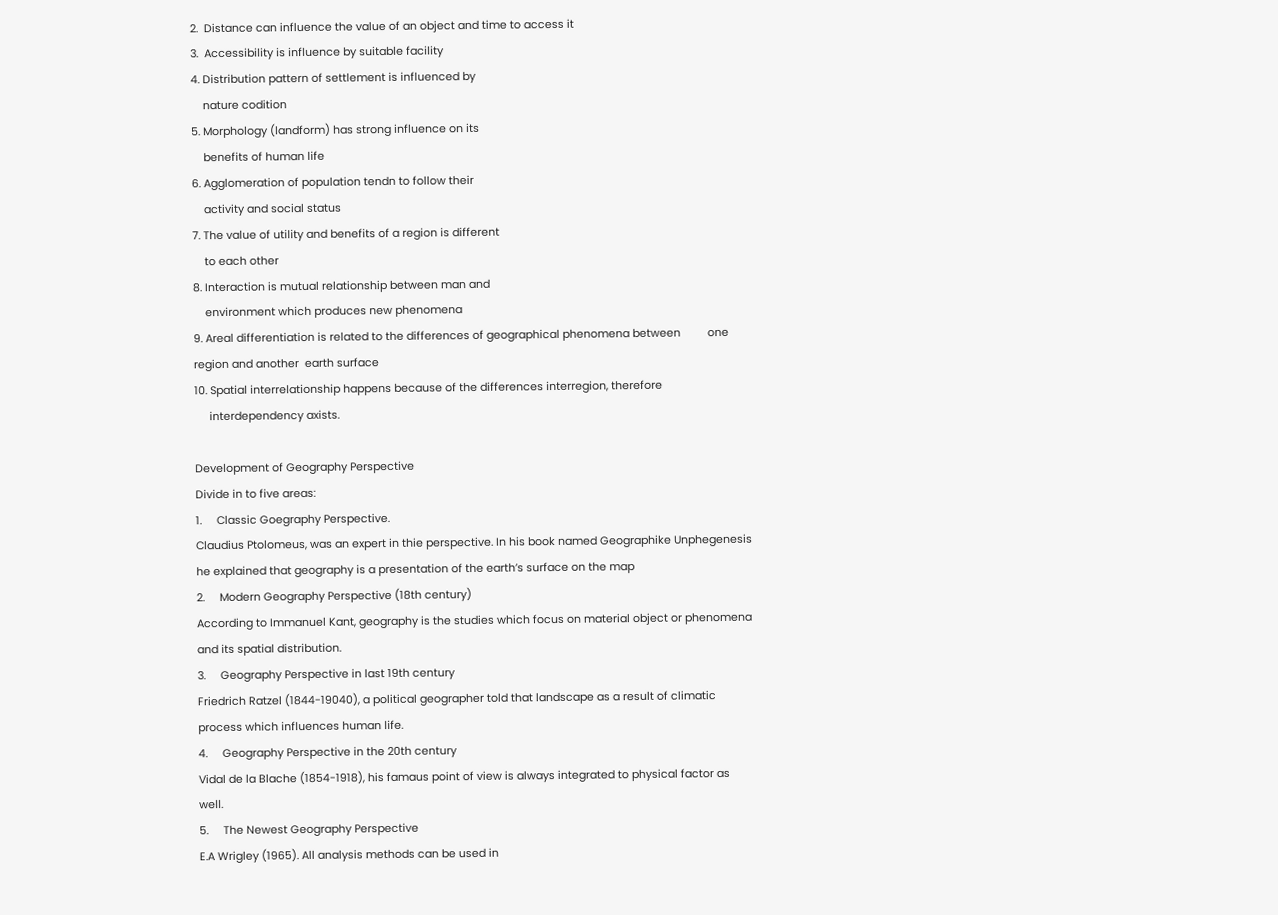2.  Distance can influence the value of an object and time to access it
3.  Accessibility is influence by suitable facility
4. Distribution pattern of settlement is influenced by
    nature codition
5. Morphology (landform) has strong influence on its
    benefits of human life
6. Agglomeration of population tendn to follow their
    activity and social status
7. The value of utility and benefits of a region is different
    to each other
8. Interaction is mutual relationship between man and
    environment which produces new phenomena
9. Areal differentiation is related to the differences of geographical phenomena between         one region and another  earth surface
10. Spatial interrelationship happens because of the differences interregion, therefore
     interdependency axists.

Development of Geography Perspective
Divide in to five areas:
1.     Classic Goegraphy Perspective.
Claudius Ptolomeus, was an expert in thie perspective. In his book named Geographike Unphegenesis he explained that geography is a presentation of the earth’s surface on the map
2.     Modern Geography Perspective (18th century)
According to Immanuel Kant, geography is the studies which focus on material object or phenomena and its spatial distribution.
3.     Geography Perspective in last 19th century
Friedrich Ratzel (1844-19040), a political geographer told that landscape as a result of climatic process which influences human life.
4.     Geography Perspective in the 20th century
Vidal de la Blache (1854-1918), his famaus point of view is always integrated to physical factor as well.
5.     The Newest Geography Perspective
E.A Wrigley (1965). All analysis methods can be used in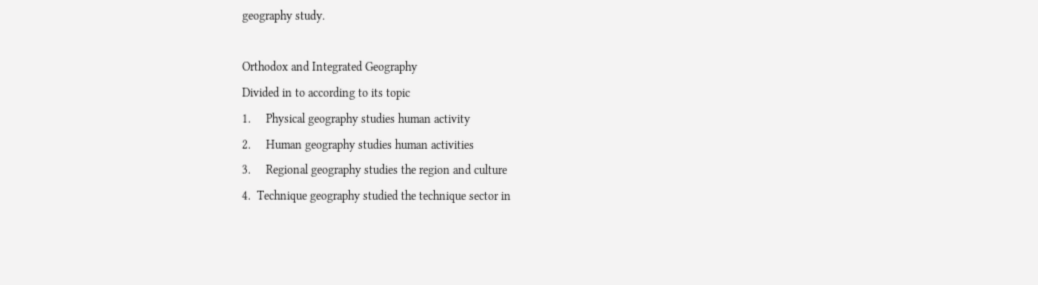geography study.

Orthodox and Integrated Geography
Divided in to according to its topic
1.     Physical geography studies human activity
2.     Human geography studies human activities
3.     Regional geography studies the region and culture
4.  Technique geography studied the technique sector in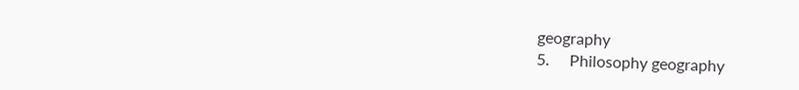geography
5.     Philosophy geography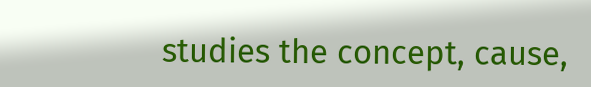studies the concept, cause,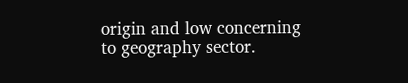origin and low concerning to geography sector.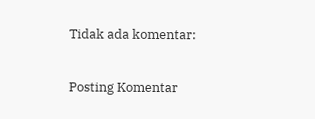Tidak ada komentar:

Posting Komentar